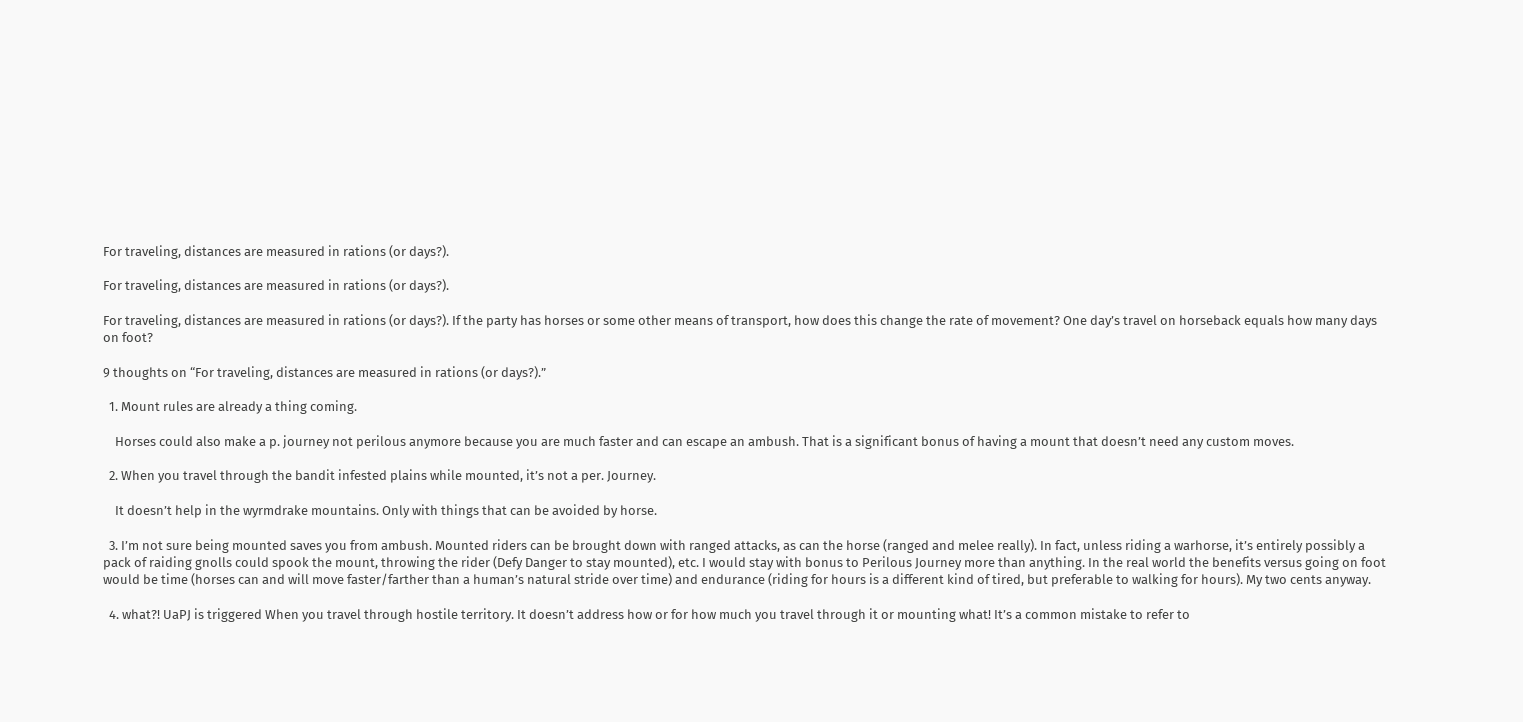For traveling, distances are measured in rations (or days?).

For traveling, distances are measured in rations (or days?).

For traveling, distances are measured in rations (or days?). If the party has horses or some other means of transport, how does this change the rate of movement? One day’s travel on horseback equals how many days on foot?

9 thoughts on “For traveling, distances are measured in rations (or days?).”

  1. Mount rules are already a thing coming.

    Horses could also make a p. journey not perilous anymore because you are much faster and can escape an ambush. That is a significant bonus of having a mount that doesn’t need any custom moves.

  2. When you travel through the bandit infested plains while mounted, it’s not a per. Journey.

    It doesn’t help in the wyrmdrake mountains. Only with things that can be avoided by horse.

  3. I’m not sure being mounted saves you from ambush. Mounted riders can be brought down with ranged attacks, as can the horse (ranged and melee really). In fact, unless riding a warhorse, it’s entirely possibly a pack of raiding gnolls could spook the mount, throwing the rider (Defy Danger to stay mounted), etc. I would stay with bonus to Perilous Journey more than anything. In the real world the benefits versus going on foot would be time (horses can and will move faster/farther than a human’s natural stride over time) and endurance (riding for hours is a different kind of tired, but preferable to walking for hours). My two cents anyway.

  4. what?! UaPJ is triggered When you travel through hostile territory. It doesn’t address how or for how much you travel through it or mounting what! It’s a common mistake to refer to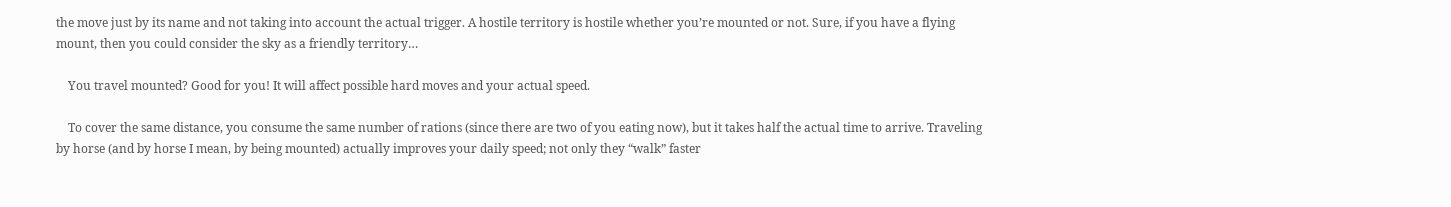the move just by its name and not taking into account the actual trigger. A hostile territory is hostile whether you’re mounted or not. Sure, if you have a flying mount, then you could consider the sky as a friendly territory…

    You travel mounted? Good for you! It will affect possible hard moves and your actual speed.

    To cover the same distance, you consume the same number of rations (since there are two of you eating now), but it takes half the actual time to arrive. Traveling by horse (and by horse I mean, by being mounted) actually improves your daily speed; not only they “walk” faster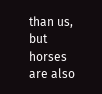than us,  but horses are also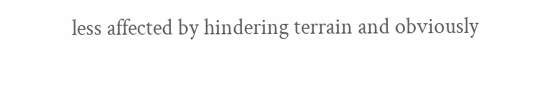less affected by hindering terrain and obviously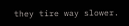they tire way slower.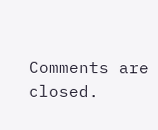Comments are closed.